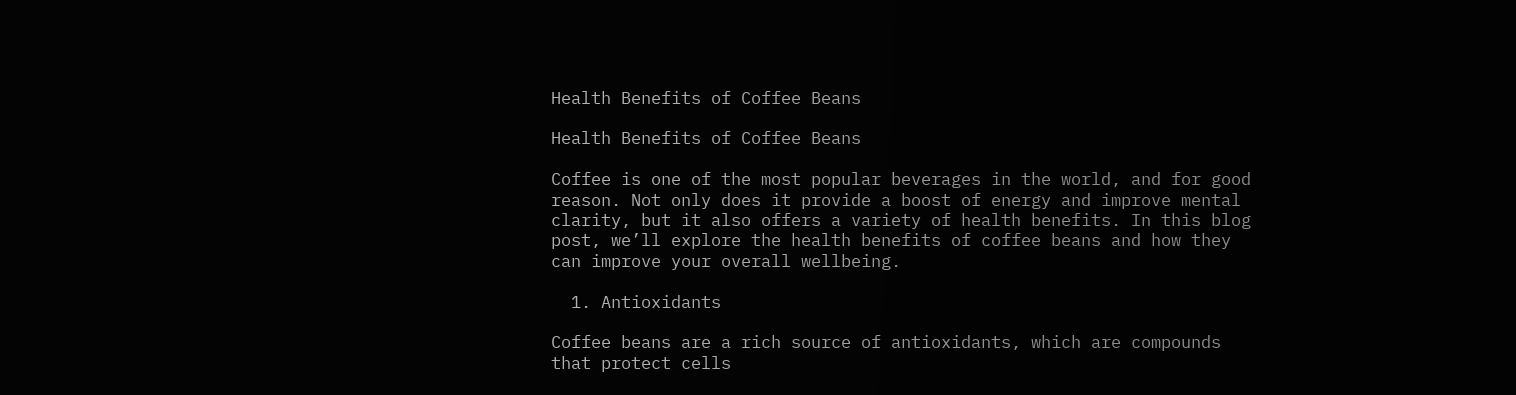Health Benefits of Coffee Beans

Health Benefits of Coffee Beans

Coffee is one of the most popular beverages in the world, and for good reason. Not only does it provide a boost of energy and improve mental clarity, but it also offers a variety of health benefits. In this blog post, we’ll explore the health benefits of coffee beans and how they can improve your overall wellbeing.

  1. Antioxidants

Coffee beans are a rich source of antioxidants, which are compounds that protect cells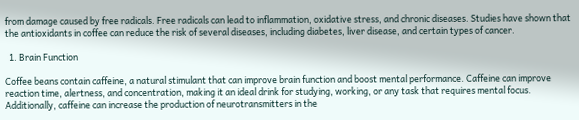from damage caused by free radicals. Free radicals can lead to inflammation, oxidative stress, and chronic diseases. Studies have shown that the antioxidants in coffee can reduce the risk of several diseases, including diabetes, liver disease, and certain types of cancer.

  1. Brain Function

Coffee beans contain caffeine, a natural stimulant that can improve brain function and boost mental performance. Caffeine can improve reaction time, alertness, and concentration, making it an ideal drink for studying, working, or any task that requires mental focus. Additionally, caffeine can increase the production of neurotransmitters in the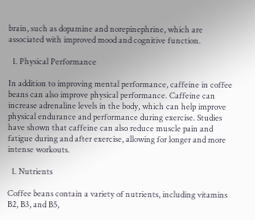brain, such as dopamine and norepinephrine, which are associated with improved mood and cognitive function.

  1. Physical Performance

In addition to improving mental performance, caffeine in coffee beans can also improve physical performance. Caffeine can increase adrenaline levels in the body, which can help improve physical endurance and performance during exercise. Studies have shown that caffeine can also reduce muscle pain and fatigue during and after exercise, allowing for longer and more intense workouts.

  1. Nutrients

Coffee beans contain a variety of nutrients, including vitamins B2, B3, and B5,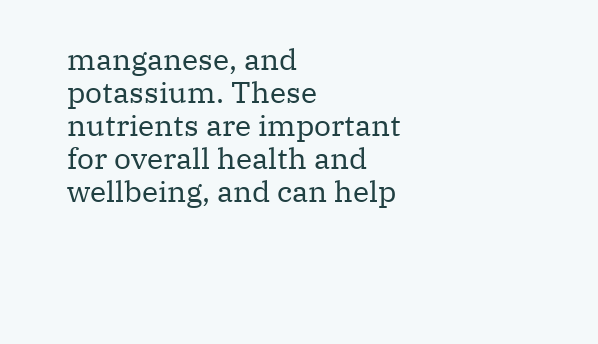manganese, and potassium. These nutrients are important for overall health and wellbeing, and can help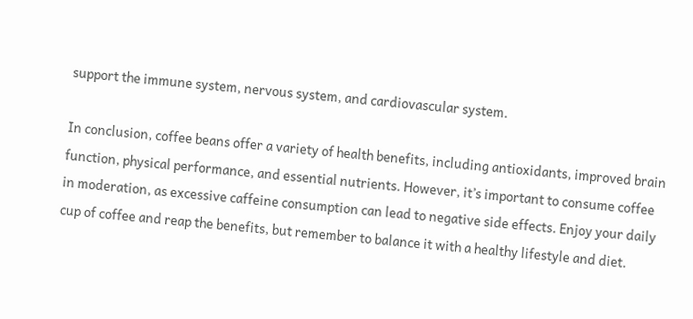support the immune system, nervous system, and cardiovascular system.

In conclusion, coffee beans offer a variety of health benefits, including antioxidants, improved brain function, physical performance, and essential nutrients. However, it’s important to consume coffee in moderation, as excessive caffeine consumption can lead to negative side effects. Enjoy your daily cup of coffee and reap the benefits, but remember to balance it with a healthy lifestyle and diet.